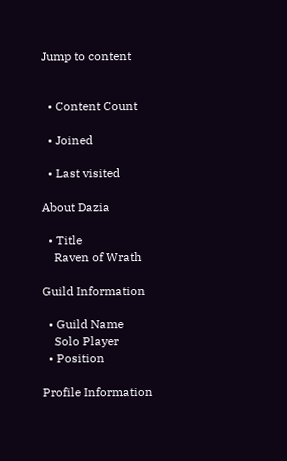Jump to content


  • Content Count

  • Joined

  • Last visited

About Dazia

  • Title
    Raven of Wrath

Guild Information

  • Guild Name
    Solo Player
  • Position

Profile Information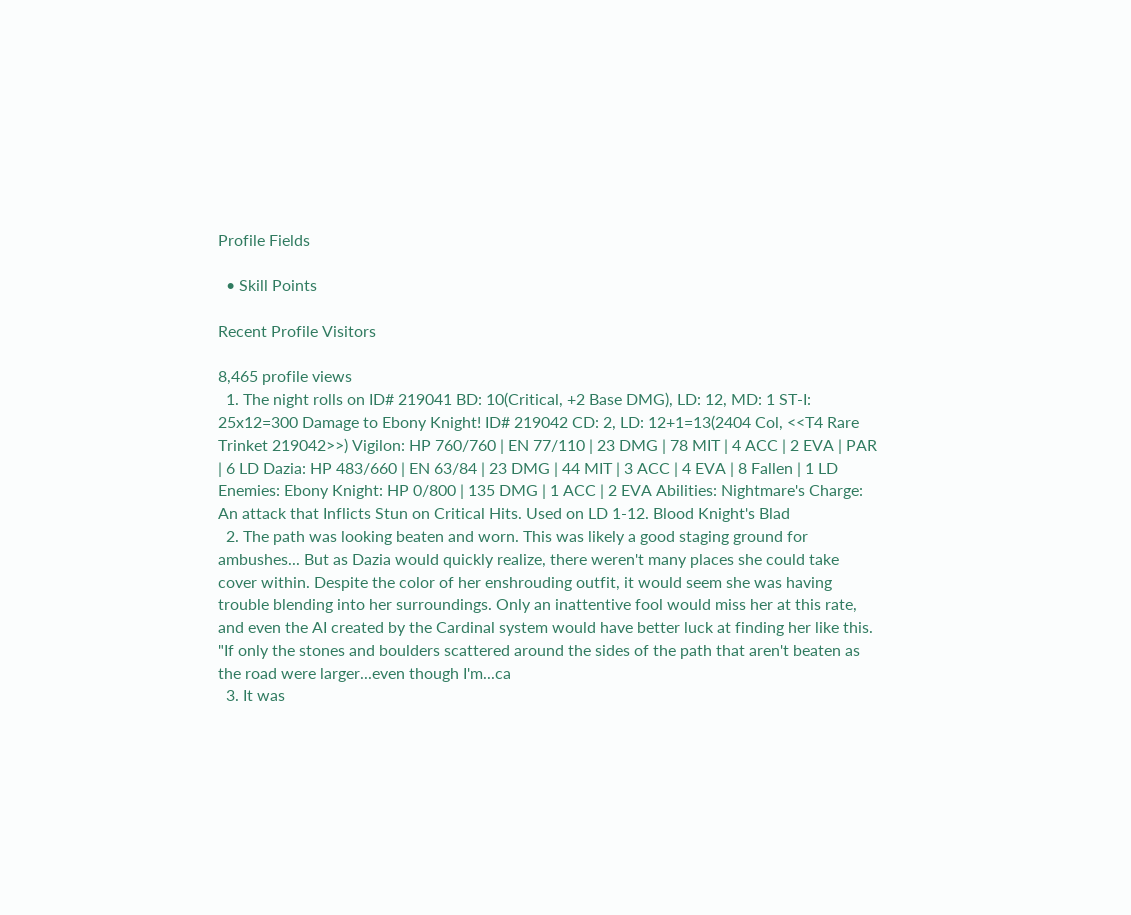Profile Fields

  • Skill Points

Recent Profile Visitors

8,465 profile views
  1. The night rolls on ID# 219041 BD: 10(Critical, +2 Base DMG), LD: 12, MD: 1 ST-I: 25x12=300 Damage to Ebony Knight! ID# 219042 CD: 2, LD: 12+1=13(2404 Col, <<T4 Rare Trinket 219042>>) Vigilon: HP 760/760 | EN 77/110 | 23 DMG | 78 MIT | 4 ACC | 2 EVA | PAR | 6 LD Dazia: HP 483/660 | EN 63/84 | 23 DMG | 44 MIT | 3 ACC | 4 EVA | 8 Fallen | 1 LD Enemies: Ebony Knight: HP 0/800 | 135 DMG | 1 ACC | 2 EVA Abilities: Nightmare's Charge: An attack that Inflicts Stun on Critical Hits. Used on LD 1-12. Blood Knight's Blad
  2. The path was looking beaten and worn. This was likely a good staging ground for ambushes... But as Dazia would quickly realize, there weren't many places she could take cover within. Despite the color of her enshrouding outfit, it would seem she was having trouble blending into her surroundings. Only an inattentive fool would miss her at this rate, and even the AI created by the Cardinal system would have better luck at finding her like this. "If only the stones and boulders scattered around the sides of the path that aren't beaten as the road were larger...even though I'm...ca
  3. It was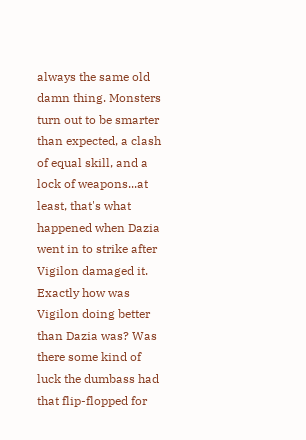always the same old damn thing. Monsters turn out to be smarter than expected, a clash of equal skill, and a lock of weapons...at least, that's what happened when Dazia went in to strike after Vigilon damaged it. Exactly how was Vigilon doing better than Dazia was? Was there some kind of luck the dumbass had that flip-flopped for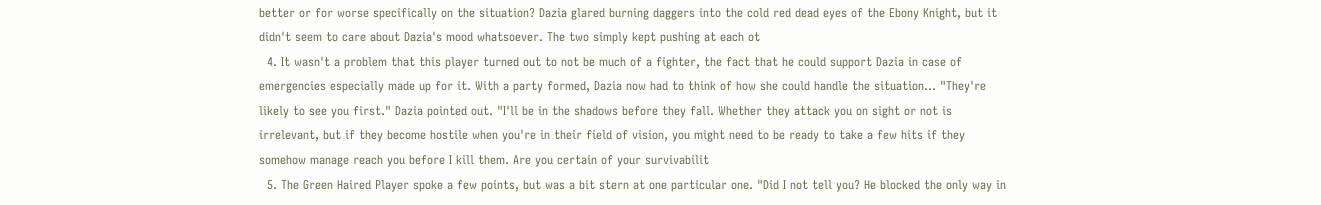better or for worse specifically on the situation? Dazia glared burning daggers into the cold red dead eyes of the Ebony Knight, but it didn't seem to care about Dazia's mood whatsoever. The two simply kept pushing at each ot
  4. It wasn't a problem that this player turned out to not be much of a fighter, the fact that he could support Dazia in case of emergencies especially made up for it. With a party formed, Dazia now had to think of how she could handle the situation... "They're likely to see you first." Dazia pointed out. "I'll be in the shadows before they fall. Whether they attack you on sight or not is irrelevant, but if they become hostile when you're in their field of vision, you might need to be ready to take a few hits if they somehow manage reach you before I kill them. Are you certain of your survivabilit
  5. The Green Haired Player spoke a few points, but was a bit stern at one particular one. "Did I not tell you? He blocked the only way in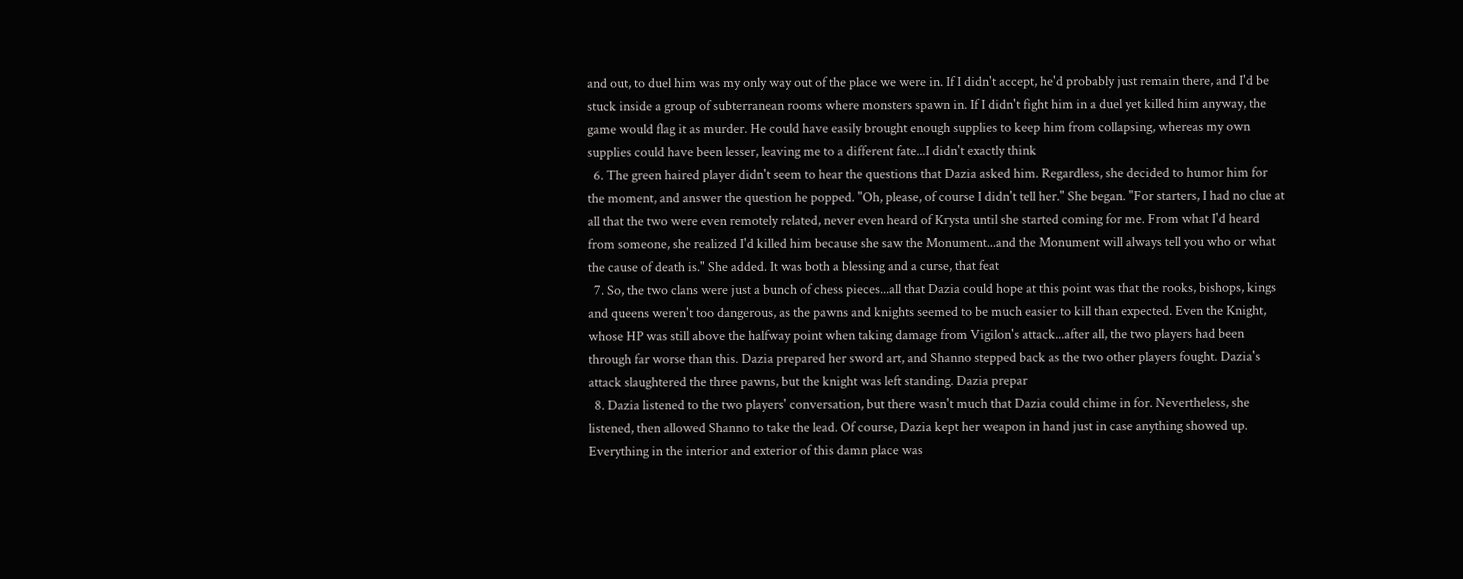and out, to duel him was my only way out of the place we were in. If I didn't accept, he'd probably just remain there, and I'd be stuck inside a group of subterranean rooms where monsters spawn in. If I didn't fight him in a duel yet killed him anyway, the game would flag it as murder. He could have easily brought enough supplies to keep him from collapsing, whereas my own supplies could have been lesser, leaving me to a different fate...I didn't exactly think
  6. The green haired player didn't seem to hear the questions that Dazia asked him. Regardless, she decided to humor him for the moment, and answer the question he popped. "Oh, please, of course I didn't tell her." She began. "For starters, I had no clue at all that the two were even remotely related, never even heard of Krysta until she started coming for me. From what I'd heard from someone, she realized I'd killed him because she saw the Monument...and the Monument will always tell you who or what the cause of death is." She added. It was both a blessing and a curse, that feat
  7. So, the two clans were just a bunch of chess pieces...all that Dazia could hope at this point was that the rooks, bishops, kings and queens weren't too dangerous, as the pawns and knights seemed to be much easier to kill than expected. Even the Knight, whose HP was still above the halfway point when taking damage from Vigilon's attack...after all, the two players had been through far worse than this. Dazia prepared her sword art, and Shanno stepped back as the two other players fought. Dazia's attack slaughtered the three pawns, but the knight was left standing. Dazia prepar
  8. Dazia listened to the two players' conversation, but there wasn't much that Dazia could chime in for. Nevertheless, she listened, then allowed Shanno to take the lead. Of course, Dazia kept her weapon in hand just in case anything showed up. Everything in the interior and exterior of this damn place was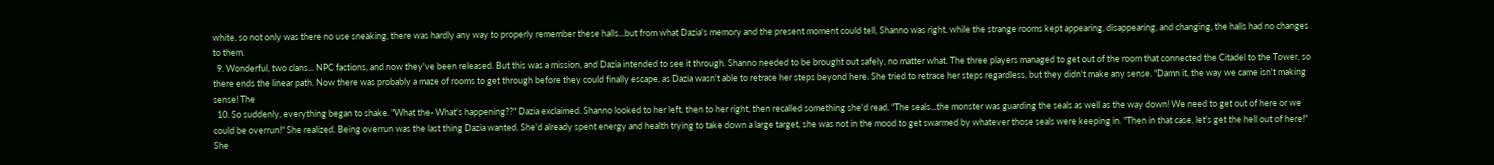white, so not only was there no use sneaking, there was hardly any way to properly remember these halls...but from what Dazia's memory and the present moment could tell, Shanno was right, while the strange rooms kept appearing, disappearing, and changing, the halls had no changes to them.
  9. Wonderful, two clans... NPC factions, and now they've been released. But this was a mission, and Dazia intended to see it through. Shanno needed to be brought out safely, no matter what. The three players managed to get out of the room that connected the Citadel to the Tower, so there ends the linear path. Now there was probably a maze of rooms to get through before they could finally escape, as Dazia wasn't able to retrace her steps beyond here. She tried to retrace her steps regardless, but they didn't make any sense. "Damn it, the way we came isn't making sense! The
  10. So suddenly, everything began to shake. "What the- What's happening??" Dazia exclaimed. Shanno looked to her left, then to her right, then recalled something she'd read. "The seals...the monster was guarding the seals as well as the way down! We need to get out of here or we could be overrun!" She realized. Being overrun was the last thing Dazia wanted. She'd already spent energy and health trying to take down a large target, she was not in the mood to get swarmed by whatever those seals were keeping in. "Then in that case, let's get the hell out of here!" She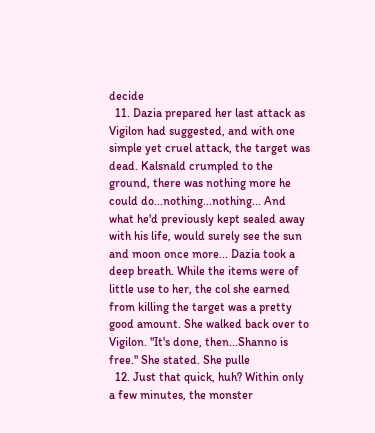decide
  11. Dazia prepared her last attack as Vigilon had suggested, and with one simple yet cruel attack, the target was dead. Kalsnald crumpled to the ground, there was nothing more he could do...nothing...nothing... And what he'd previously kept sealed away with his life, would surely see the sun and moon once more... Dazia took a deep breath. While the items were of little use to her, the col she earned from killing the target was a pretty good amount. She walked back over to Vigilon. "It's done, then...Shanno is free." She stated. She pulle
  12. Just that quick, huh? Within only a few minutes, the monster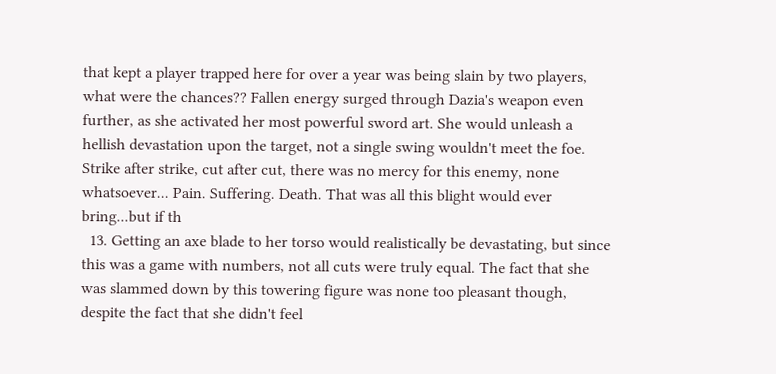that kept a player trapped here for over a year was being slain by two players, what were the chances?? Fallen energy surged through Dazia's weapon even further, as she activated her most powerful sword art. She would unleash a hellish devastation upon the target, not a single swing wouldn't meet the foe. Strike after strike, cut after cut, there was no mercy for this enemy, none whatsoever... Pain. Suffering. Death. That was all this blight would ever bring...but if th
  13. Getting an axe blade to her torso would realistically be devastating, but since this was a game with numbers, not all cuts were truly equal. The fact that she was slammed down by this towering figure was none too pleasant though, despite the fact that she didn't feel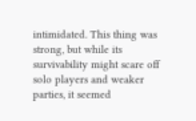intimidated. This thing was strong, but while its survivability might scare off solo players and weaker parties, it seemed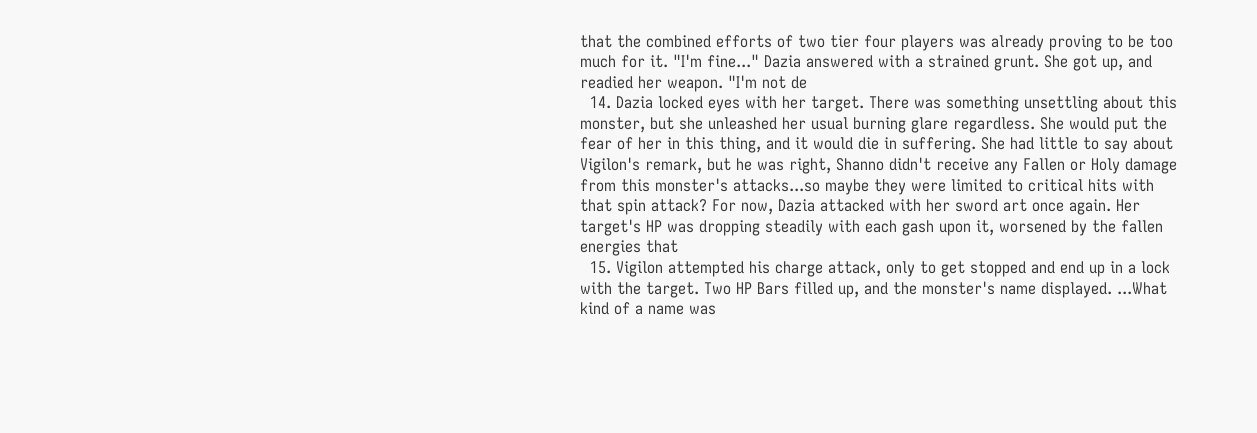that the combined efforts of two tier four players was already proving to be too much for it. "I'm fine..." Dazia answered with a strained grunt. She got up, and readied her weapon. "I'm not de
  14. Dazia locked eyes with her target. There was something unsettling about this monster, but she unleashed her usual burning glare regardless. She would put the fear of her in this thing, and it would die in suffering. She had little to say about Vigilon's remark, but he was right, Shanno didn't receive any Fallen or Holy damage from this monster's attacks...so maybe they were limited to critical hits with that spin attack? For now, Dazia attacked with her sword art once again. Her target's HP was dropping steadily with each gash upon it, worsened by the fallen energies that
  15. Vigilon attempted his charge attack, only to get stopped and end up in a lock with the target. Two HP Bars filled up, and the monster's name displayed. ...What kind of a name was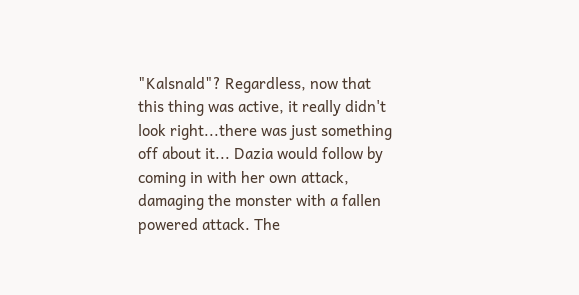"Kalsnald"? Regardless, now that this thing was active, it really didn't look right...there was just something off about it... Dazia would follow by coming in with her own attack, damaging the monster with a fallen powered attack. The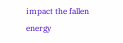impact the fallen energy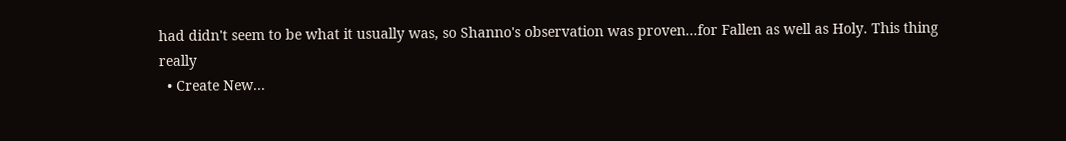had didn't seem to be what it usually was, so Shanno's observation was proven...for Fallen as well as Holy. This thing really
  • Create New...